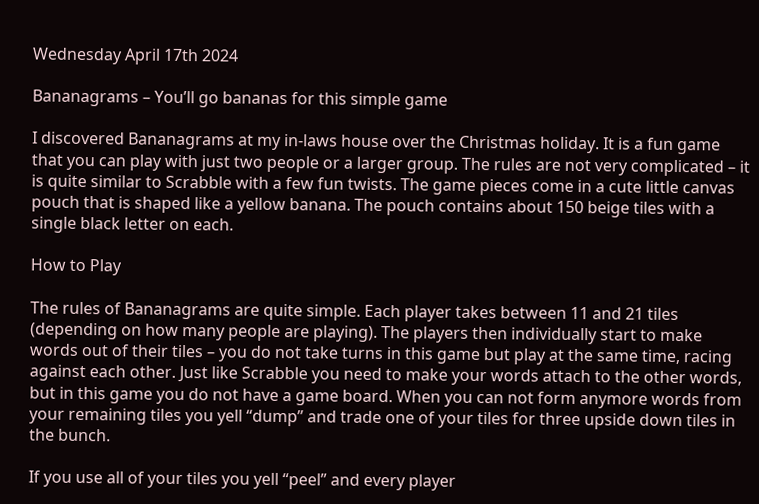Wednesday April 17th 2024

Bananagrams – You’ll go bananas for this simple game

I discovered Bananagrams at my in-laws house over the Christmas holiday. It is a fun game that you can play with just two people or a larger group. The rules are not very complicated – it is quite similar to Scrabble with a few fun twists. The game pieces come in a cute little canvas pouch that is shaped like a yellow banana. The pouch contains about 150 beige tiles with a single black letter on each.

How to Play

The rules of Bananagrams are quite simple. Each player takes between 11 and 21 tiles (depending on how many people are playing). The players then individually start to make words out of their tiles – you do not take turns in this game but play at the same time, racing against each other. Just like Scrabble you need to make your words attach to the other words, but in this game you do not have a game board. When you can not form anymore words from your remaining tiles you yell “dump” and trade one of your tiles for three upside down tiles in the bunch.

If you use all of your tiles you yell “peel” and every player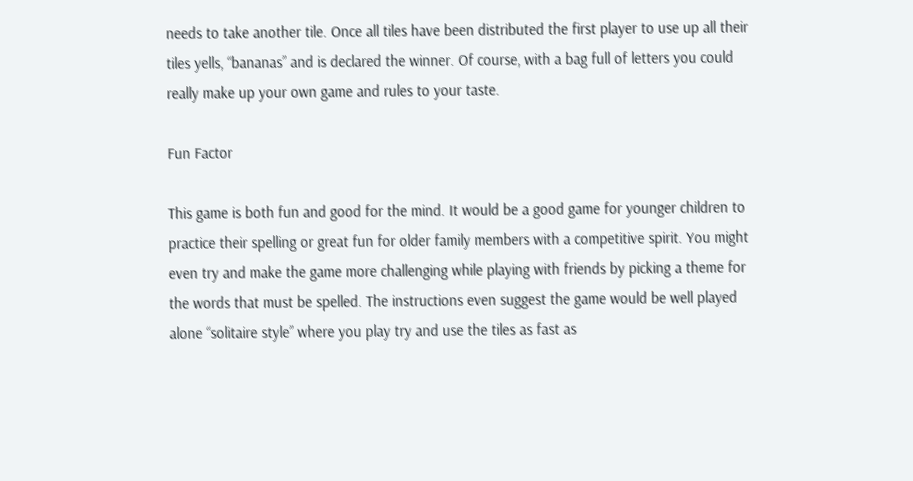needs to take another tile. Once all tiles have been distributed the first player to use up all their tiles yells, “bananas” and is declared the winner. Of course, with a bag full of letters you could really make up your own game and rules to your taste.

Fun Factor

This game is both fun and good for the mind. It would be a good game for younger children to practice their spelling or great fun for older family members with a competitive spirit. You might even try and make the game more challenging while playing with friends by picking a theme for the words that must be spelled. The instructions even suggest the game would be well played alone “solitaire style” where you play try and use the tiles as fast as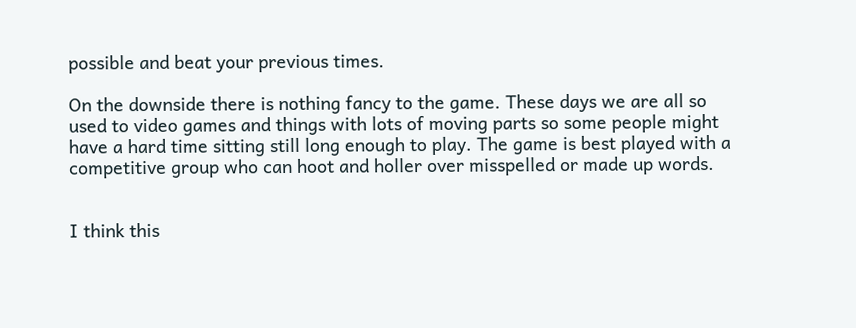possible and beat your previous times.

On the downside there is nothing fancy to the game. These days we are all so used to video games and things with lots of moving parts so some people might have a hard time sitting still long enough to play. The game is best played with a competitive group who can hoot and holler over misspelled or made up words.


I think this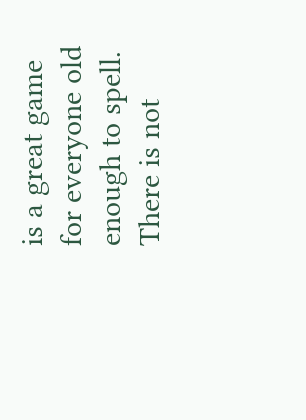is a great game for everyone old enough to spell. There is not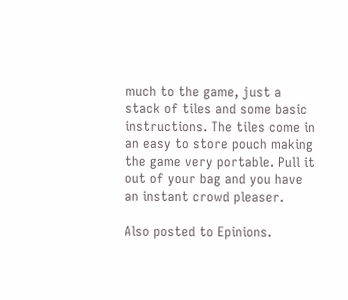much to the game, just a stack of tiles and some basic instructions. The tiles come in an easy to store pouch making the game very portable. Pull it out of your bag and you have an instant crowd pleaser.

Also posted to Epinions.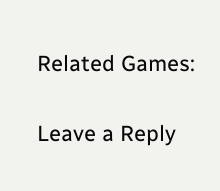Related Games:

Leave a Reply